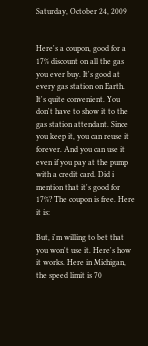Saturday, October 24, 2009


Here's a coupon, good for a 17% discount on all the gas you ever buy. It's good at every gas station on Earth. It's quite convenient. You don't have to show it to the gas station attendant. Since you keep it, you can reuse it forever. And you can use it even if you pay at the pump with a credit card. Did i mention that it's good for 17%? The coupon is free. Here it is:

But, i'm willing to bet that you won't use it. Here's how it works. Here in Michigan, the speed limit is 70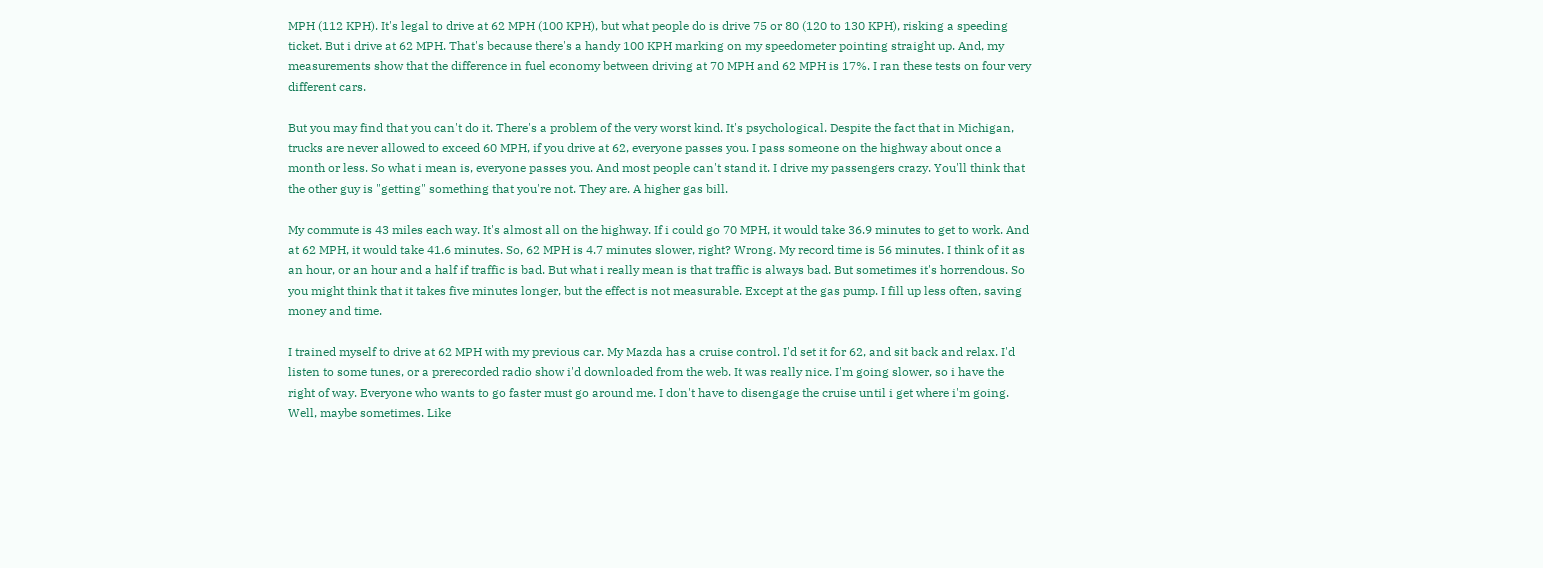MPH (112 KPH). It's legal to drive at 62 MPH (100 KPH), but what people do is drive 75 or 80 (120 to 130 KPH), risking a speeding ticket. But i drive at 62 MPH. That's because there's a handy 100 KPH marking on my speedometer pointing straight up. And, my measurements show that the difference in fuel economy between driving at 70 MPH and 62 MPH is 17%. I ran these tests on four very different cars.

But you may find that you can't do it. There's a problem of the very worst kind. It's psychological. Despite the fact that in Michigan, trucks are never allowed to exceed 60 MPH, if you drive at 62, everyone passes you. I pass someone on the highway about once a month or less. So what i mean is, everyone passes you. And most people can't stand it. I drive my passengers crazy. You'll think that the other guy is "getting" something that you're not. They are. A higher gas bill.

My commute is 43 miles each way. It's almost all on the highway. If i could go 70 MPH, it would take 36.9 minutes to get to work. And at 62 MPH, it would take 41.6 minutes. So, 62 MPH is 4.7 minutes slower, right? Wrong. My record time is 56 minutes. I think of it as an hour, or an hour and a half if traffic is bad. But what i really mean is that traffic is always bad. But sometimes it's horrendous. So you might think that it takes five minutes longer, but the effect is not measurable. Except at the gas pump. I fill up less often, saving money and time.

I trained myself to drive at 62 MPH with my previous car. My Mazda has a cruise control. I'd set it for 62, and sit back and relax. I'd listen to some tunes, or a prerecorded radio show i'd downloaded from the web. It was really nice. I'm going slower, so i have the right of way. Everyone who wants to go faster must go around me. I don't have to disengage the cruise until i get where i'm going. Well, maybe sometimes. Like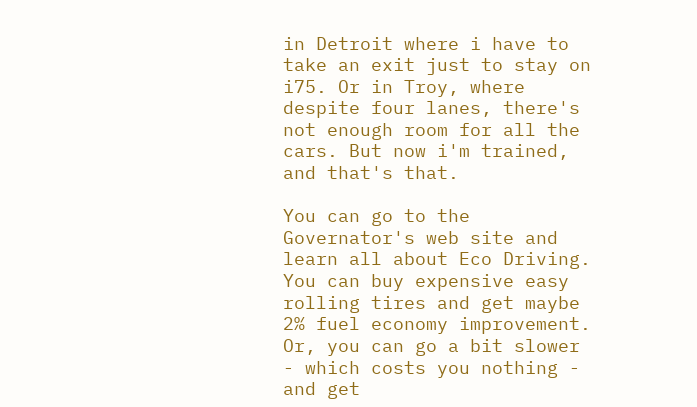in Detroit where i have to take an exit just to stay on i75. Or in Troy, where despite four lanes, there's not enough room for all the cars. But now i'm trained, and that's that.

You can go to the Governator's web site and learn all about Eco Driving. You can buy expensive easy rolling tires and get maybe 2% fuel economy improvement. Or, you can go a bit slower - which costs you nothing - and get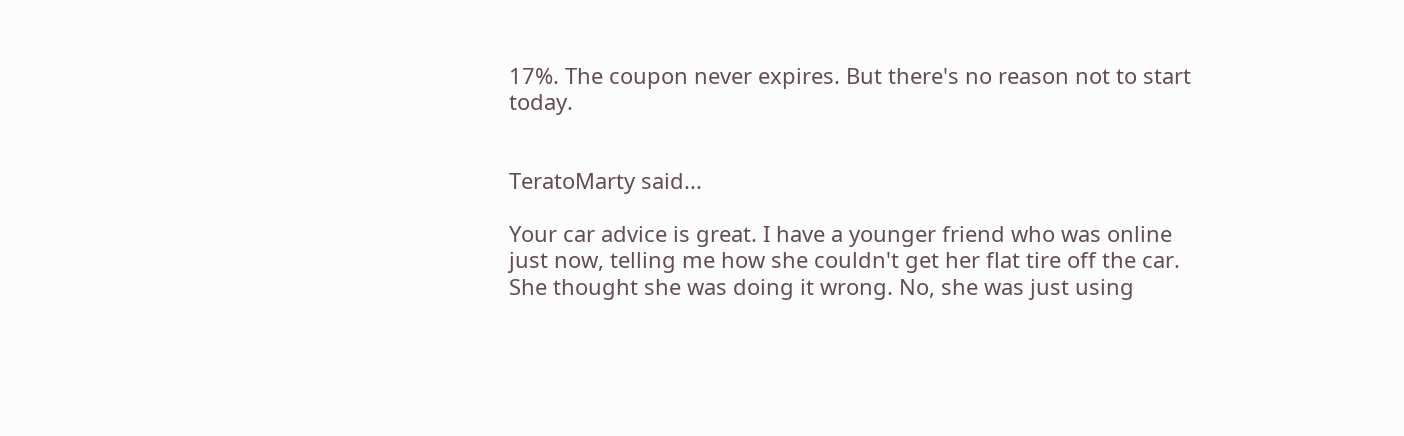17%. The coupon never expires. But there's no reason not to start today.


TeratoMarty said...

Your car advice is great. I have a younger friend who was online just now, telling me how she couldn't get her flat tire off the car. She thought she was doing it wrong. No, she was just using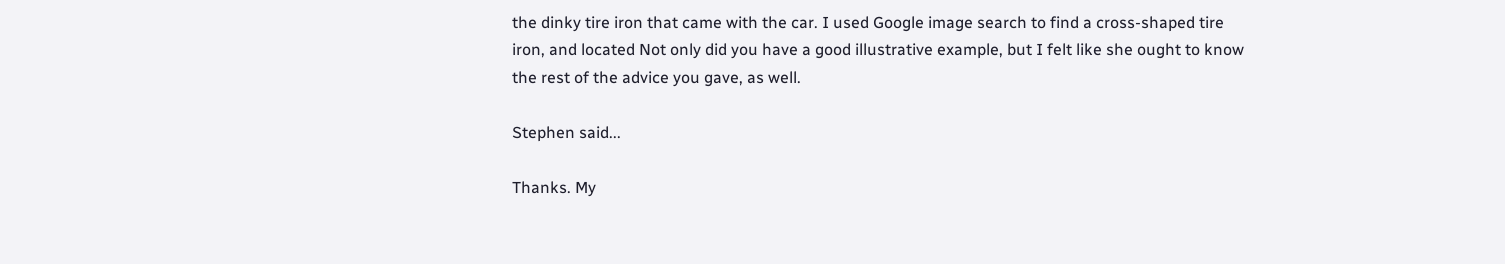the dinky tire iron that came with the car. I used Google image search to find a cross-shaped tire iron, and located Not only did you have a good illustrative example, but I felt like she ought to know the rest of the advice you gave, as well.

Stephen said...

Thanks. My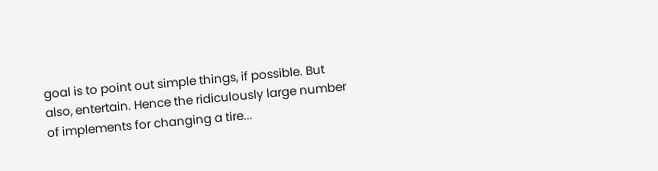goal is to point out simple things, if possible. But also, entertain. Hence the ridiculously large number of implements for changing a tire...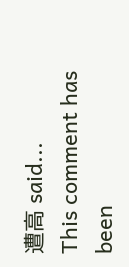遭高 said...
This comment has been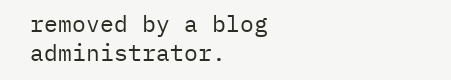removed by a blog administrator.